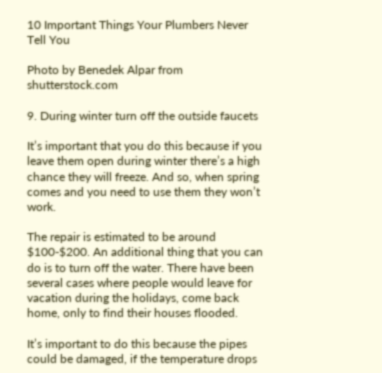10 Important Things Your Plumbers Never Tell You

Photo by Benedek Alpar from shutterstock.com

9. During winter turn off the outside faucets

It’s important that you do this because if you leave them open during winter there’s a high chance they will freeze. And so, when spring comes and you need to use them they won’t work.

The repair is estimated to be around $100-$200. An additional thing that you can do is to turn off the water. There have been several cases where people would leave for vacation during the holidays, come back home, only to find their houses flooded.

It’s important to do this because the pipes could be damaged, if the temperature drops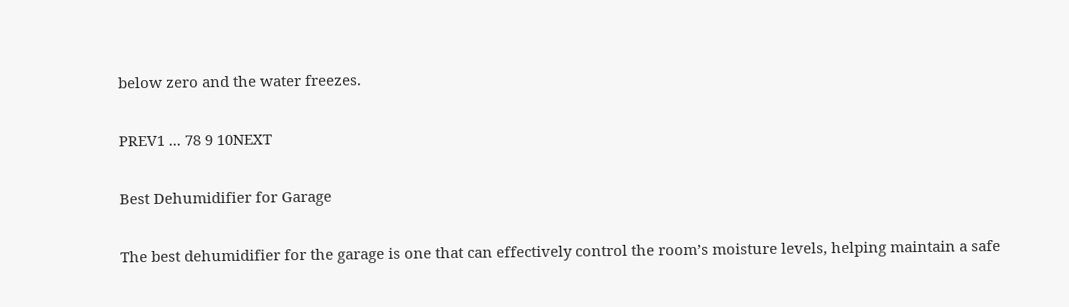below zero and the water freezes.

PREV1 ... 78 9 10NEXT

Best Dehumidifier for Garage

The best dehumidifier for the garage is one that can effectively control the room’s moisture levels, helping maintain a safe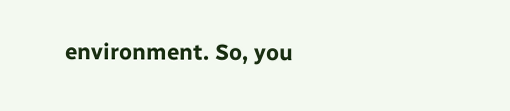environment. So, you